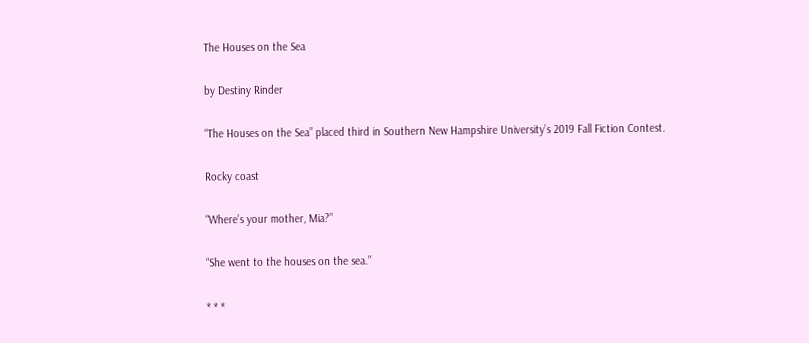The Houses on the Sea

by Destiny Rinder

“The Houses on the Sea” placed third in Southern New Hampshire University’s 2019 Fall Fiction Contest.

Rocky coast

“Where’s your mother, Mia?”

“She went to the houses on the sea.”

* * *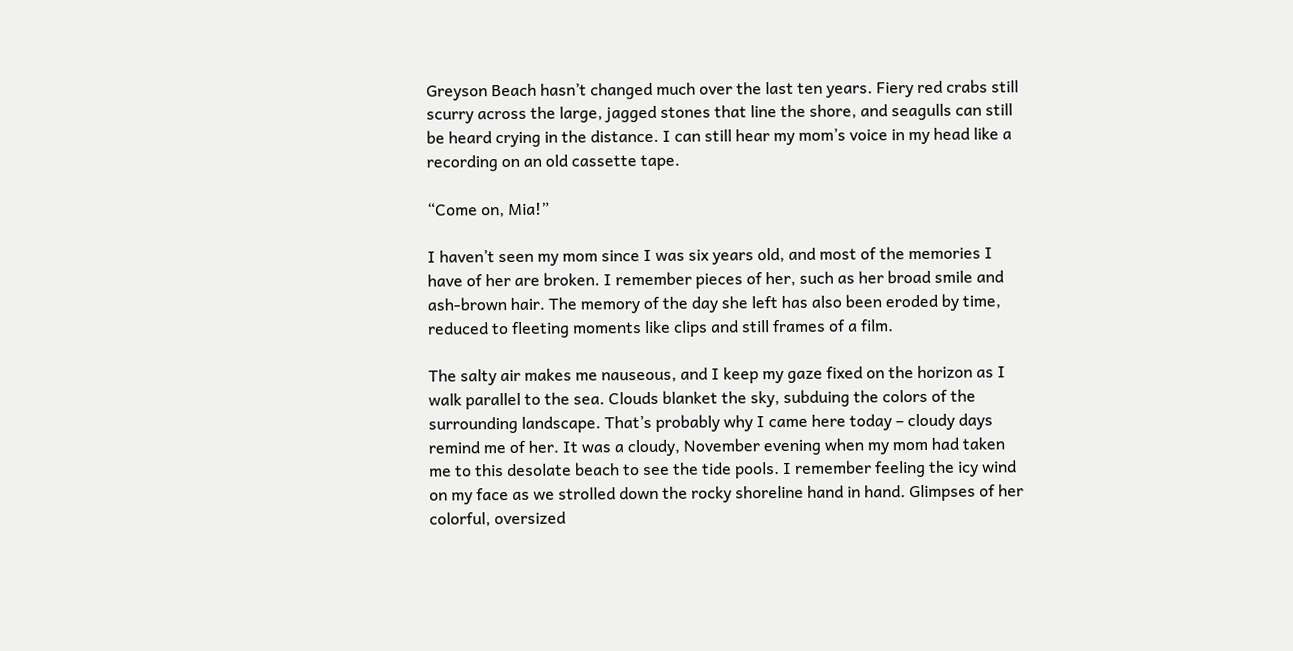Greyson Beach hasn’t changed much over the last ten years. Fiery red crabs still scurry across the large, jagged stones that line the shore, and seagulls can still be heard crying in the distance. I can still hear my mom’s voice in my head like a recording on an old cassette tape.

“Come on, Mia!”

I haven’t seen my mom since I was six years old, and most of the memories I have of her are broken. I remember pieces of her, such as her broad smile and ash-brown hair. The memory of the day she left has also been eroded by time, reduced to fleeting moments like clips and still frames of a film.

The salty air makes me nauseous, and I keep my gaze fixed on the horizon as I walk parallel to the sea. Clouds blanket the sky, subduing the colors of the surrounding landscape. That’s probably why I came here today – cloudy days remind me of her. It was a cloudy, November evening when my mom had taken me to this desolate beach to see the tide pools. I remember feeling the icy wind on my face as we strolled down the rocky shoreline hand in hand. Glimpses of her colorful, oversized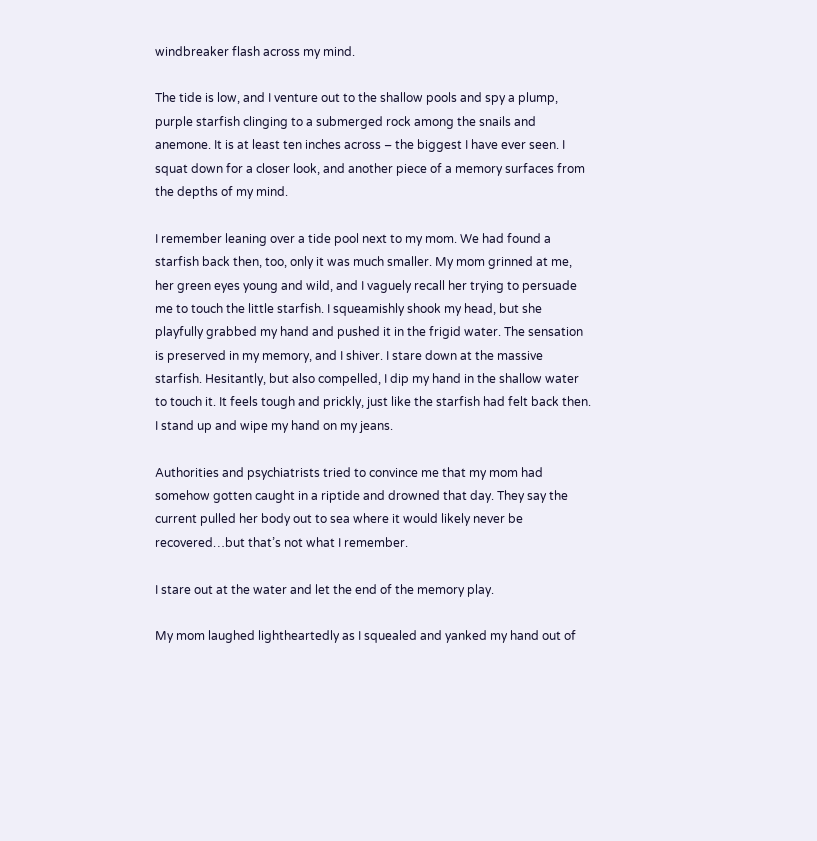windbreaker flash across my mind.

The tide is low, and I venture out to the shallow pools and spy a plump, purple starfish clinging to a submerged rock among the snails and anemone. It is at least ten inches across – the biggest I have ever seen. I squat down for a closer look, and another piece of a memory surfaces from the depths of my mind.

I remember leaning over a tide pool next to my mom. We had found a starfish back then, too, only it was much smaller. My mom grinned at me, her green eyes young and wild, and I vaguely recall her trying to persuade me to touch the little starfish. I squeamishly shook my head, but she playfully grabbed my hand and pushed it in the frigid water. The sensation is preserved in my memory, and I shiver. I stare down at the massive starfish. Hesitantly, but also compelled, I dip my hand in the shallow water to touch it. It feels tough and prickly, just like the starfish had felt back then. I stand up and wipe my hand on my jeans.

Authorities and psychiatrists tried to convince me that my mom had somehow gotten caught in a riptide and drowned that day. They say the current pulled her body out to sea where it would likely never be recovered…but that’s not what I remember.

I stare out at the water and let the end of the memory play.

My mom laughed lightheartedly as I squealed and yanked my hand out of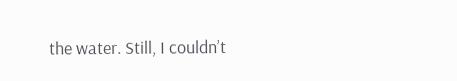the water. Still, I couldn’t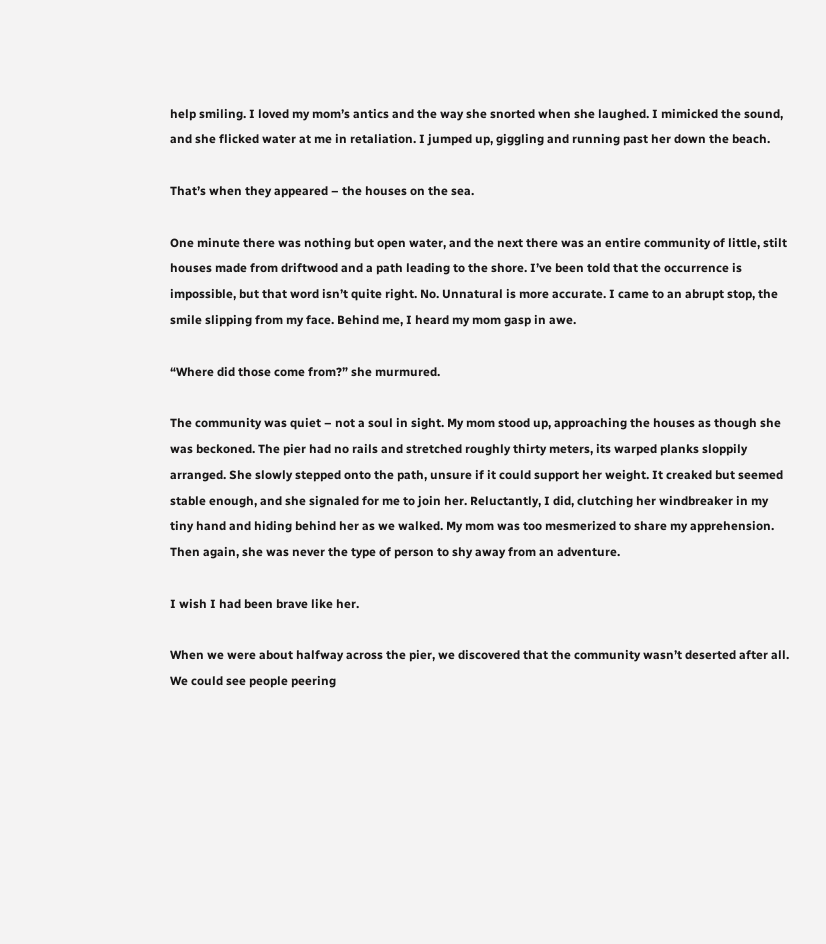help smiling. I loved my mom’s antics and the way she snorted when she laughed. I mimicked the sound, and she flicked water at me in retaliation. I jumped up, giggling and running past her down the beach.

That’s when they appeared – the houses on the sea.

One minute there was nothing but open water, and the next there was an entire community of little, stilt houses made from driftwood and a path leading to the shore. I’ve been told that the occurrence is impossible, but that word isn’t quite right. No. Unnatural is more accurate. I came to an abrupt stop, the smile slipping from my face. Behind me, I heard my mom gasp in awe.

“Where did those come from?” she murmured.

The community was quiet – not a soul in sight. My mom stood up, approaching the houses as though she was beckoned. The pier had no rails and stretched roughly thirty meters, its warped planks sloppily arranged. She slowly stepped onto the path, unsure if it could support her weight. It creaked but seemed stable enough, and she signaled for me to join her. Reluctantly, I did, clutching her windbreaker in my tiny hand and hiding behind her as we walked. My mom was too mesmerized to share my apprehension.  Then again, she was never the type of person to shy away from an adventure.

I wish I had been brave like her.

When we were about halfway across the pier, we discovered that the community wasn’t deserted after all. We could see people peering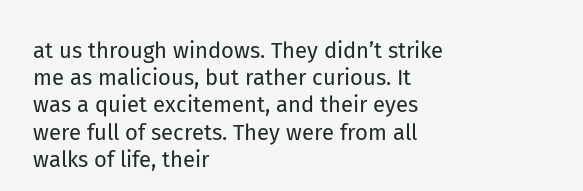at us through windows. They didn’t strike me as malicious, but rather curious. It was a quiet excitement, and their eyes were full of secrets. They were from all walks of life, their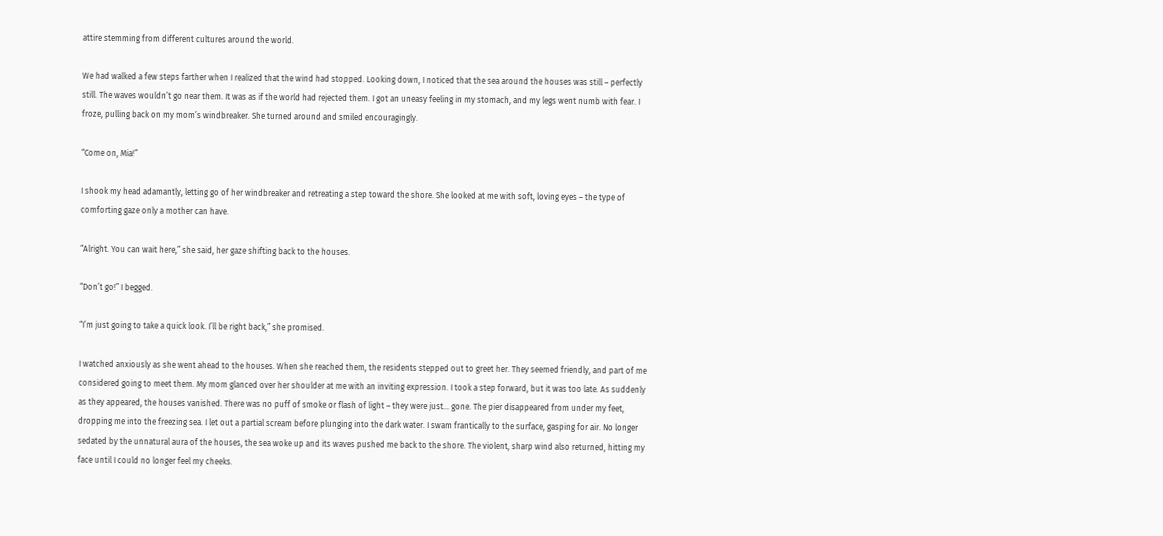attire stemming from different cultures around the world.

We had walked a few steps farther when I realized that the wind had stopped. Looking down, I noticed that the sea around the houses was still – perfectly still. The waves wouldn’t go near them. It was as if the world had rejected them. I got an uneasy feeling in my stomach, and my legs went numb with fear. I froze, pulling back on my mom’s windbreaker. She turned around and smiled encouragingly.

“Come on, Mia!”

I shook my head adamantly, letting go of her windbreaker and retreating a step toward the shore. She looked at me with soft, loving eyes – the type of comforting gaze only a mother can have.

“Alright. You can wait here,” she said, her gaze shifting back to the houses.

“Don’t go!” I begged.

“I’m just going to take a quick look. I’ll be right back,” she promised.

I watched anxiously as she went ahead to the houses. When she reached them, the residents stepped out to greet her. They seemed friendly, and part of me considered going to meet them. My mom glanced over her shoulder at me with an inviting expression. I took a step forward, but it was too late. As suddenly as they appeared, the houses vanished. There was no puff of smoke or flash of light – they were just… gone. The pier disappeared from under my feet, dropping me into the freezing sea. I let out a partial scream before plunging into the dark water. I swam frantically to the surface, gasping for air. No longer sedated by the unnatural aura of the houses, the sea woke up and its waves pushed me back to the shore. The violent, sharp wind also returned, hitting my face until I could no longer feel my cheeks.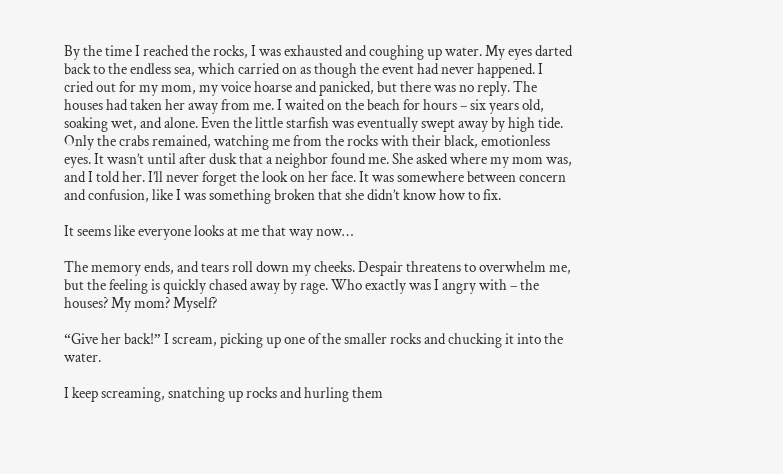By the time I reached the rocks, I was exhausted and coughing up water. My eyes darted back to the endless sea, which carried on as though the event had never happened. I cried out for my mom, my voice hoarse and panicked, but there was no reply. The houses had taken her away from me. I waited on the beach for hours – six years old, soaking wet, and alone. Even the little starfish was eventually swept away by high tide. Only the crabs remained, watching me from the rocks with their black, emotionless eyes. It wasn’t until after dusk that a neighbor found me. She asked where my mom was, and I told her. I’ll never forget the look on her face. It was somewhere between concern and confusion, like I was something broken that she didn’t know how to fix.

It seems like everyone looks at me that way now…

The memory ends, and tears roll down my cheeks. Despair threatens to overwhelm me, but the feeling is quickly chased away by rage. Who exactly was I angry with – the houses? My mom? Myself?

“Give her back!” I scream, picking up one of the smaller rocks and chucking it into the water.

I keep screaming, snatching up rocks and hurling them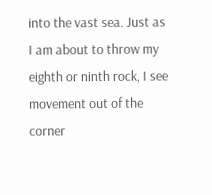into the vast sea. Just as I am about to throw my eighth or ninth rock, I see movement out of the corner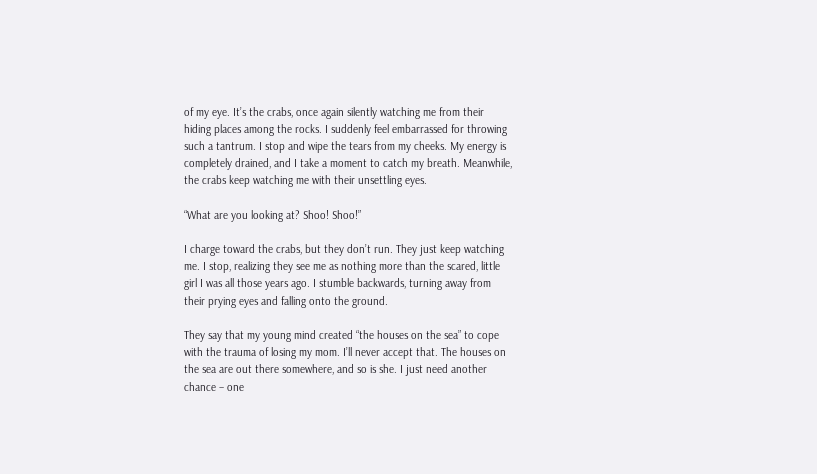of my eye. It’s the crabs, once again silently watching me from their hiding places among the rocks. I suddenly feel embarrassed for throwing such a tantrum. I stop and wipe the tears from my cheeks. My energy is completely drained, and I take a moment to catch my breath. Meanwhile, the crabs keep watching me with their unsettling eyes.

“What are you looking at? Shoo! Shoo!”

I charge toward the crabs, but they don’t run. They just keep watching me. I stop, realizing they see me as nothing more than the scared, little girl I was all those years ago. I stumble backwards, turning away from their prying eyes and falling onto the ground.

They say that my young mind created “the houses on the sea” to cope with the trauma of losing my mom. I’ll never accept that. The houses on the sea are out there somewhere, and so is she. I just need another chance – one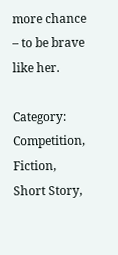more chance – to be brave like her.

Category: Competition, Fiction, Short Story,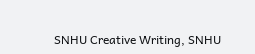SNHU Creative Writing, SNHU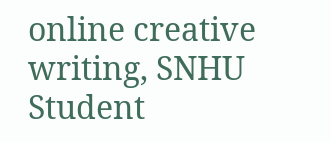online creative writing, SNHU Student